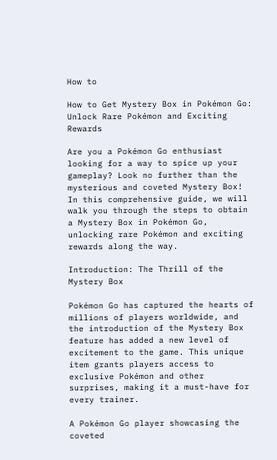How to

How to Get Mystery Box in Pokémon Go: Unlock Rare Pokémon and Exciting Rewards

Are you a Pokémon Go enthusiast looking for a way to spice up your gameplay? Look no further than the mysterious and coveted Mystery Box! In this comprehensive guide, we will walk you through the steps to obtain a Mystery Box in Pokémon Go, unlocking rare Pokémon and exciting rewards along the way.

Introduction: The Thrill of the Mystery Box

Pokémon Go has captured the hearts of millions of players worldwide, and the introduction of the Mystery Box feature has added a new level of excitement to the game. This unique item grants players access to exclusive Pokémon and other surprises, making it a must-have for every trainer.

A Pokémon Go player showcasing the coveted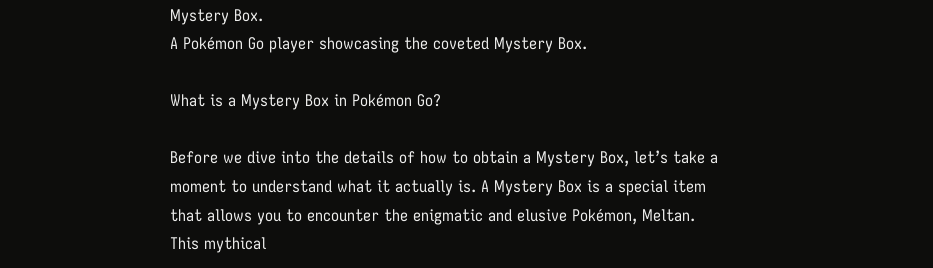Mystery Box.
A Pokémon Go player showcasing the coveted Mystery Box.

What is a Mystery Box in Pokémon Go?

Before we dive into the details of how to obtain a Mystery Box, let’s take a moment to understand what it actually is. A Mystery Box is a special item that allows you to encounter the enigmatic and elusive Pokémon, Meltan. This mythical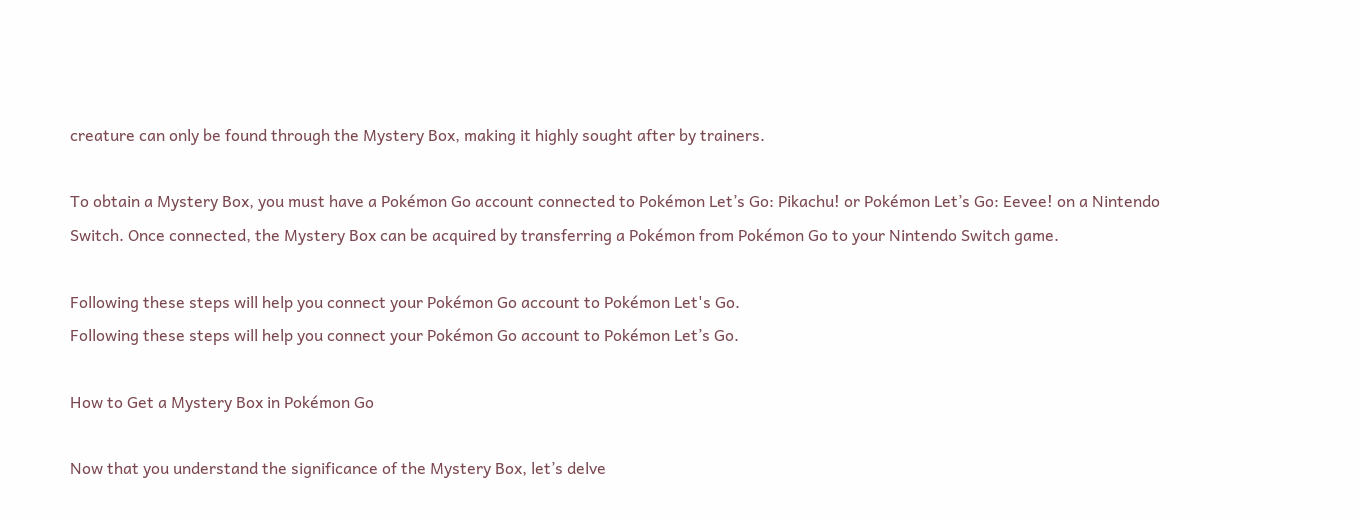creature can only be found through the Mystery Box, making it highly sought after by trainers.

To obtain a Mystery Box, you must have a Pokémon Go account connected to Pokémon Let’s Go: Pikachu! or Pokémon Let’s Go: Eevee! on a Nintendo Switch. Once connected, the Mystery Box can be acquired by transferring a Pokémon from Pokémon Go to your Nintendo Switch game.

Following these steps will help you connect your Pokémon Go account to Pokémon Let's Go.
Following these steps will help you connect your Pokémon Go account to Pokémon Let’s Go.

How to Get a Mystery Box in Pokémon Go

Now that you understand the significance of the Mystery Box, let’s delve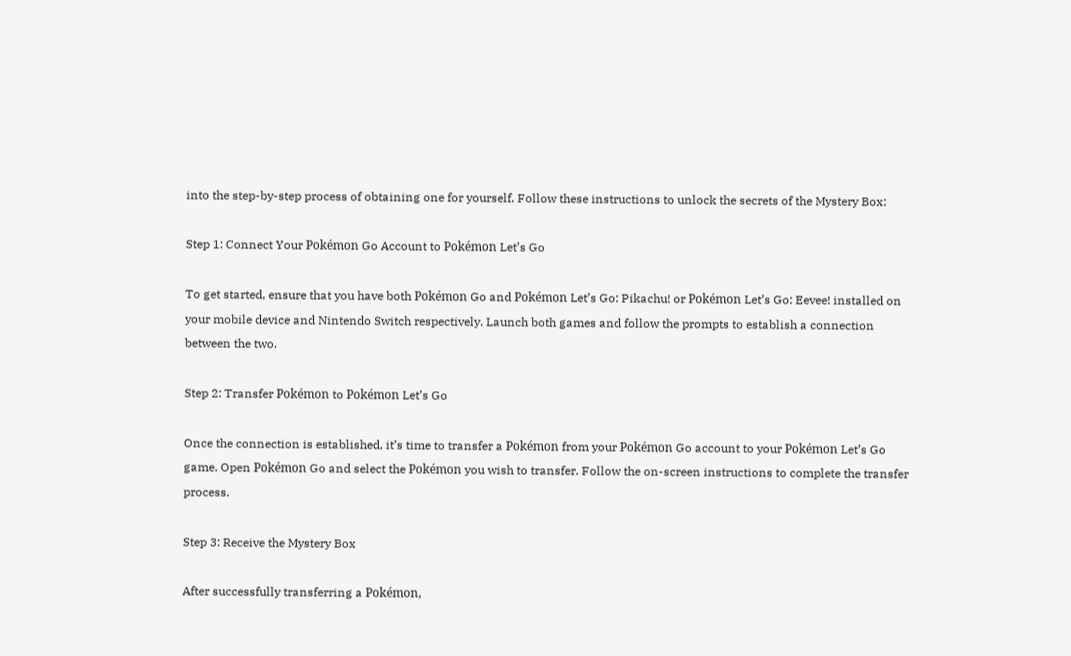into the step-by-step process of obtaining one for yourself. Follow these instructions to unlock the secrets of the Mystery Box:

Step 1: Connect Your Pokémon Go Account to Pokémon Let’s Go

To get started, ensure that you have both Pokémon Go and Pokémon Let’s Go: Pikachu! or Pokémon Let’s Go: Eevee! installed on your mobile device and Nintendo Switch respectively. Launch both games and follow the prompts to establish a connection between the two.

Step 2: Transfer Pokémon to Pokémon Let’s Go

Once the connection is established, it’s time to transfer a Pokémon from your Pokémon Go account to your Pokémon Let’s Go game. Open Pokémon Go and select the Pokémon you wish to transfer. Follow the on-screen instructions to complete the transfer process.

Step 3: Receive the Mystery Box

After successfully transferring a Pokémon,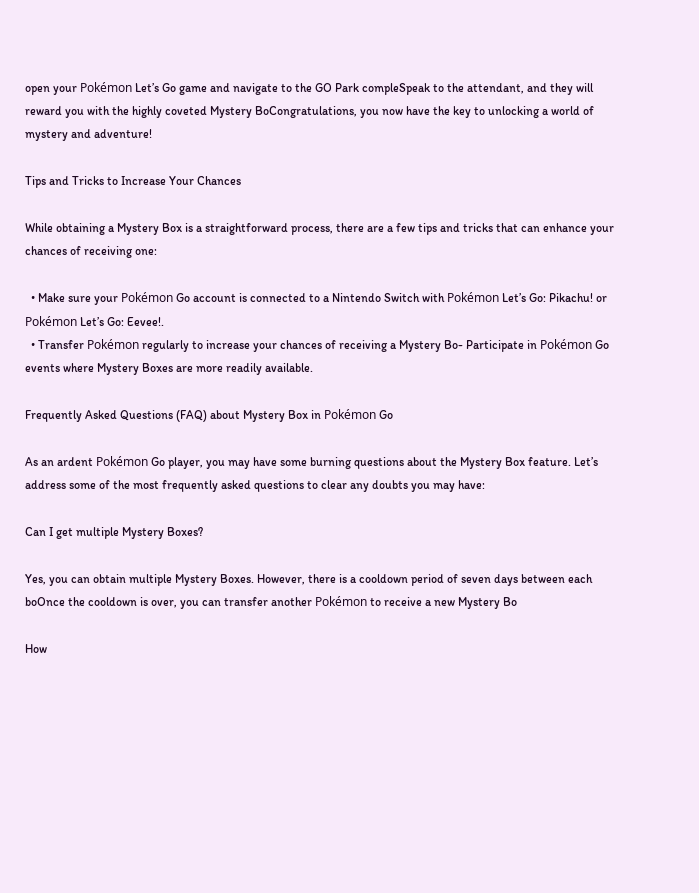open your Pokémon Let’s Go game and navigate to the GO Park compleSpeak to the attendant, and they will reward you with the highly coveted Mystery BoCongratulations, you now have the key to unlocking a world of mystery and adventure!

Tips and Tricks to Increase Your Chances

While obtaining a Mystery Box is a straightforward process, there are a few tips and tricks that can enhance your chances of receiving one:

  • Make sure your Pokémon Go account is connected to a Nintendo Switch with Pokémon Let’s Go: Pikachu! or Pokémon Let’s Go: Eevee!.
  • Transfer Pokémon regularly to increase your chances of receiving a Mystery Bo- Participate in Pokémon Go events where Mystery Boxes are more readily available.

Frequently Asked Questions (FAQ) about Mystery Box in Pokémon Go

As an ardent Pokémon Go player, you may have some burning questions about the Mystery Box feature. Let’s address some of the most frequently asked questions to clear any doubts you may have:

Can I get multiple Mystery Boxes?

Yes, you can obtain multiple Mystery Boxes. However, there is a cooldown period of seven days between each boOnce the cooldown is over, you can transfer another Pokémon to receive a new Mystery Bo

How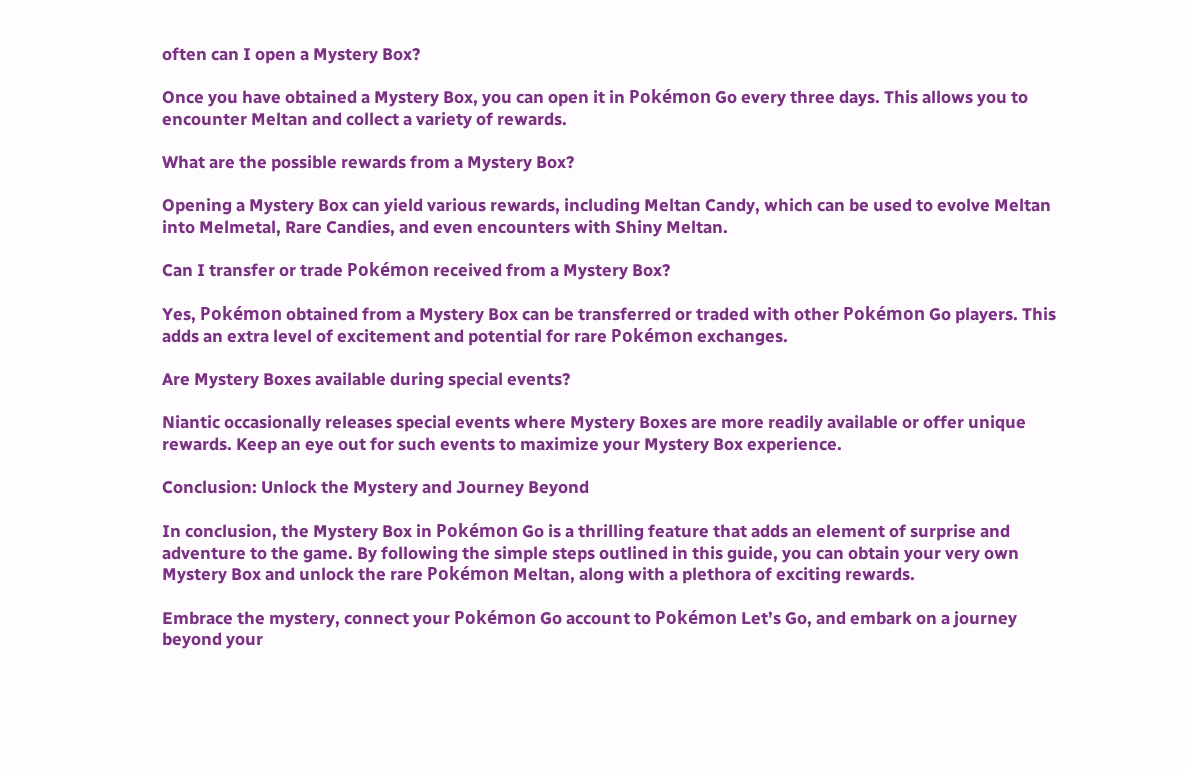often can I open a Mystery Box?

Once you have obtained a Mystery Box, you can open it in Pokémon Go every three days. This allows you to encounter Meltan and collect a variety of rewards.

What are the possible rewards from a Mystery Box?

Opening a Mystery Box can yield various rewards, including Meltan Candy, which can be used to evolve Meltan into Melmetal, Rare Candies, and even encounters with Shiny Meltan.

Can I transfer or trade Pokémon received from a Mystery Box?

Yes, Pokémon obtained from a Mystery Box can be transferred or traded with other Pokémon Go players. This adds an extra level of excitement and potential for rare Pokémon exchanges.

Are Mystery Boxes available during special events?

Niantic occasionally releases special events where Mystery Boxes are more readily available or offer unique rewards. Keep an eye out for such events to maximize your Mystery Box experience.

Conclusion: Unlock the Mystery and Journey Beyond

In conclusion, the Mystery Box in Pokémon Go is a thrilling feature that adds an element of surprise and adventure to the game. By following the simple steps outlined in this guide, you can obtain your very own Mystery Box and unlock the rare Pokémon Meltan, along with a plethora of exciting rewards.

Embrace the mystery, connect your Pokémon Go account to Pokémon Let’s Go, and embark on a journey beyond your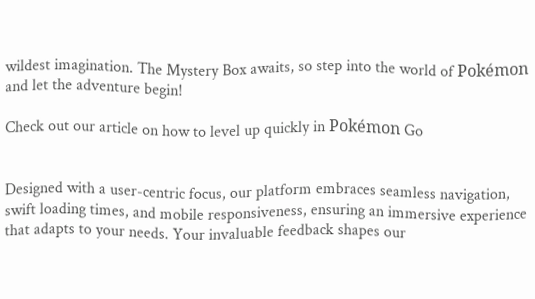wildest imagination. The Mystery Box awaits, so step into the world of Pokémon and let the adventure begin!

Check out our article on how to level up quickly in Pokémon Go


Designed with a user-centric focus, our platform embraces seamless navigation, swift loading times, and mobile responsiveness, ensuring an immersive experience that adapts to your needs. Your invaluable feedback shapes our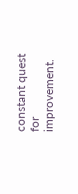constant quest for improvement.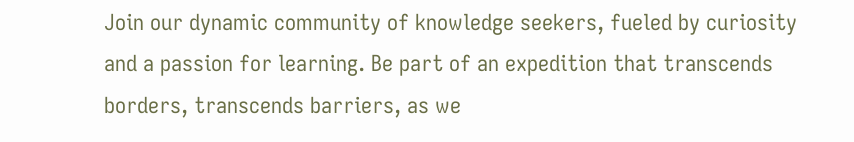Join our dynamic community of knowledge seekers, fueled by curiosity and a passion for learning. Be part of an expedition that transcends borders, transcends barriers, as we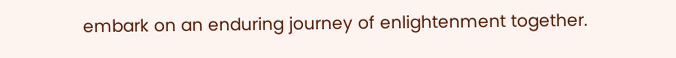embark on an enduring journey of enlightenment together.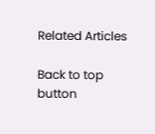Related Articles

Back to top button